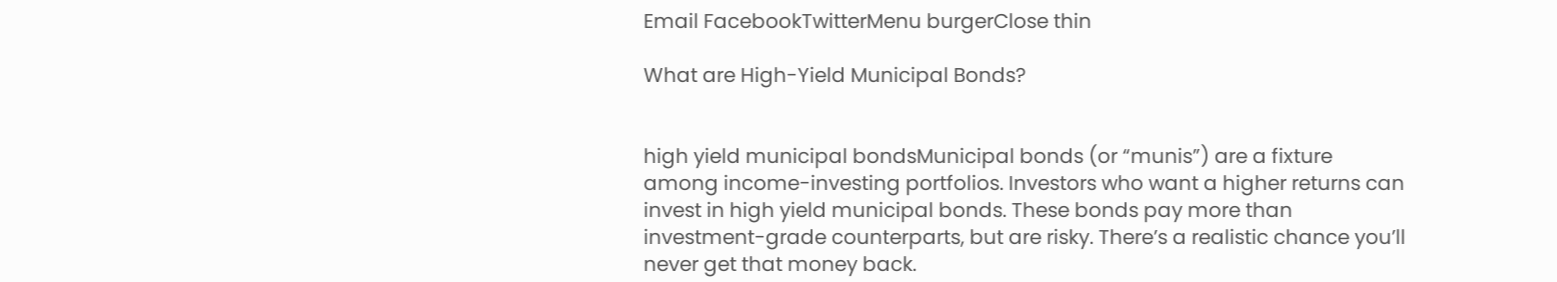Email FacebookTwitterMenu burgerClose thin

What are High-Yield Municipal Bonds?


high yield municipal bondsMunicipal bonds (or “munis”) are a fixture among income-investing portfolios. Investors who want a higher returns can invest in high yield municipal bonds. These bonds pay more than investment-grade counterparts, but are risky. There’s a realistic chance you’ll never get that money back.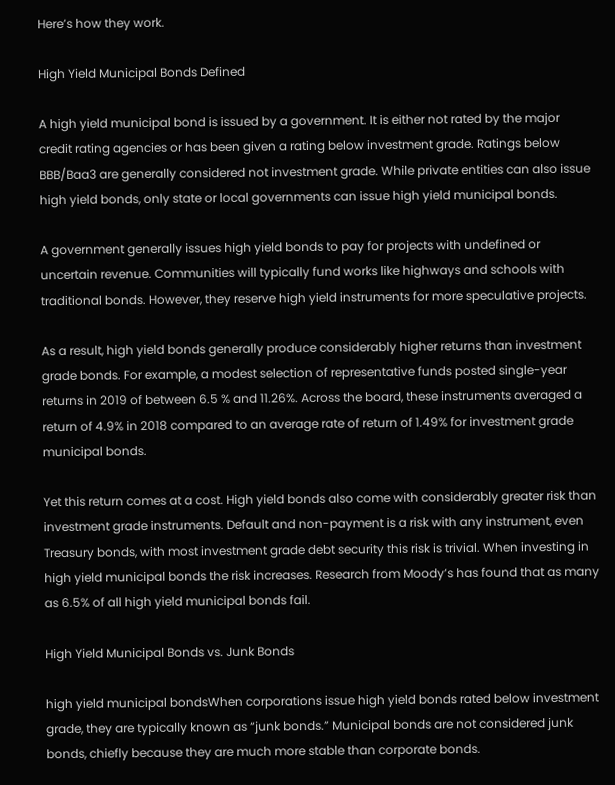Here’s how they work.

High Yield Municipal Bonds Defined

A high yield municipal bond is issued by a government. It is either not rated by the major credit rating agencies or has been given a rating below investment grade. Ratings below BBB/Baa3 are generally considered not investment grade. While private entities can also issue high yield bonds, only state or local governments can issue high yield municipal bonds.

A government generally issues high yield bonds to pay for projects with undefined or uncertain revenue. Communities will typically fund works like highways and schools with traditional bonds. However, they reserve high yield instruments for more speculative projects.

As a result, high yield bonds generally produce considerably higher returns than investment grade bonds. For example, a modest selection of representative funds posted single-year returns in 2019 of between 6.5 % and 11.26%. Across the board, these instruments averaged a return of 4.9% in 2018 compared to an average rate of return of 1.49% for investment grade municipal bonds.

Yet this return comes at a cost. High yield bonds also come with considerably greater risk than investment grade instruments. Default and non-payment is a risk with any instrument, even Treasury bonds, with most investment grade debt security this risk is trivial. When investing in high yield municipal bonds the risk increases. Research from Moody’s has found that as many as 6.5% of all high yield municipal bonds fail.

High Yield Municipal Bonds vs. Junk Bonds

high yield municipal bondsWhen corporations issue high yield bonds rated below investment grade, they are typically known as “junk bonds.” Municipal bonds are not considered junk bonds, chiefly because they are much more stable than corporate bonds.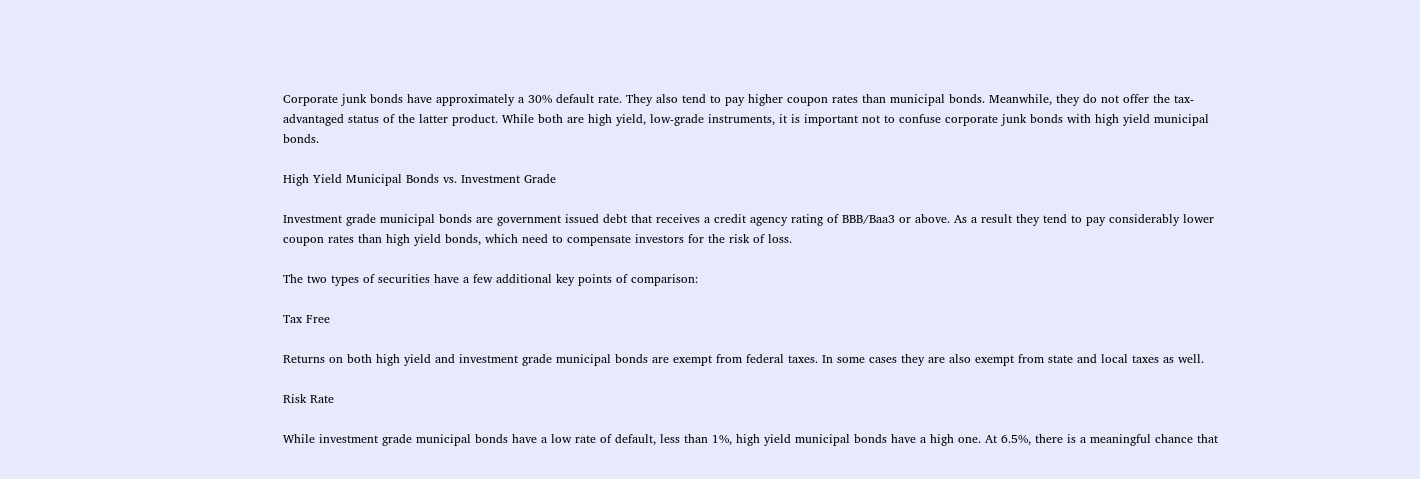Corporate junk bonds have approximately a 30% default rate. They also tend to pay higher coupon rates than municipal bonds. Meanwhile, they do not offer the tax-advantaged status of the latter product. While both are high yield, low-grade instruments, it is important not to confuse corporate junk bonds with high yield municipal bonds.

High Yield Municipal Bonds vs. Investment Grade

Investment grade municipal bonds are government issued debt that receives a credit agency rating of BBB/Baa3 or above. As a result they tend to pay considerably lower coupon rates than high yield bonds, which need to compensate investors for the risk of loss.

The two types of securities have a few additional key points of comparison:

Tax Free

Returns on both high yield and investment grade municipal bonds are exempt from federal taxes. In some cases they are also exempt from state and local taxes as well.

Risk Rate

While investment grade municipal bonds have a low rate of default, less than 1%, high yield municipal bonds have a high one. At 6.5%, there is a meaningful chance that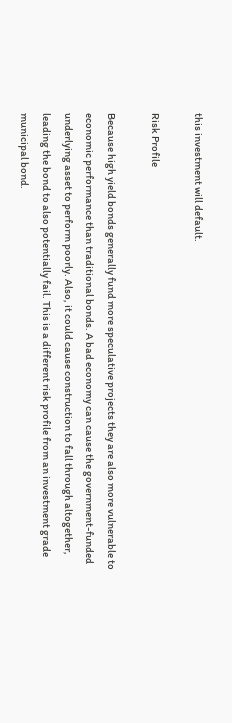this investment will default.

Risk Profile

Because high yield bonds generally fund more speculative projects they are also more vulnerable to economic performance than traditional bonds. A bad economy can cause the government-funded underlying asset to perform poorly. Also, it could cause construction to fall through altogether, leading the bond to also potentially fail. This is a different risk profile from an investment grade municipal bond.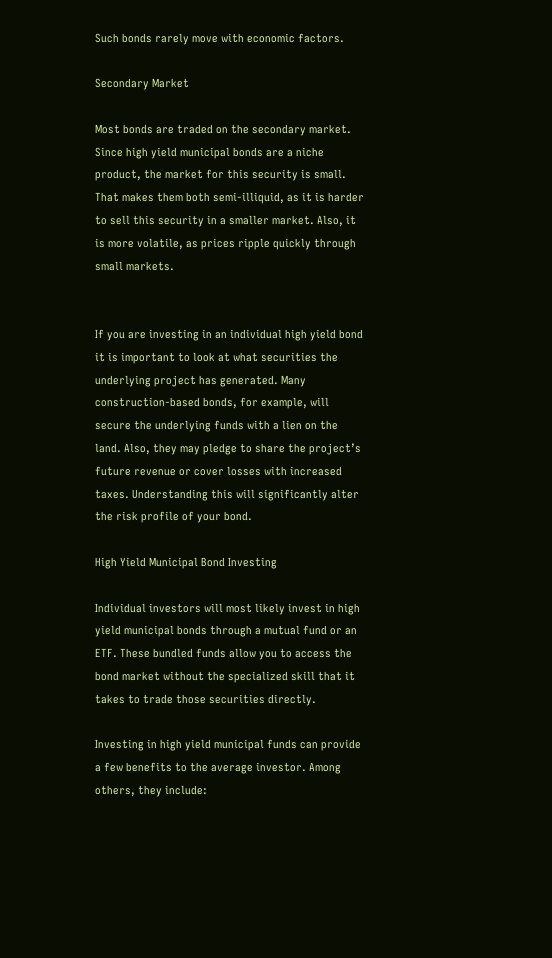Such bonds rarely move with economic factors.

Secondary Market

Most bonds are traded on the secondary market. Since high yield municipal bonds are a niche product, the market for this security is small. That makes them both semi-illiquid, as it is harder to sell this security in a smaller market. Also, it is more volatile, as prices ripple quickly through small markets.


If you are investing in an individual high yield bond it is important to look at what securities the underlying project has generated. Many construction-based bonds, for example, will secure the underlying funds with a lien on the land. Also, they may pledge to share the project’s future revenue or cover losses with increased taxes. Understanding this will significantly alter the risk profile of your bond.

High Yield Municipal Bond Investing

Individual investors will most likely invest in high yield municipal bonds through a mutual fund or an ETF. These bundled funds allow you to access the bond market without the specialized skill that it takes to trade those securities directly.

Investing in high yield municipal funds can provide a few benefits to the average investor. Among others, they include: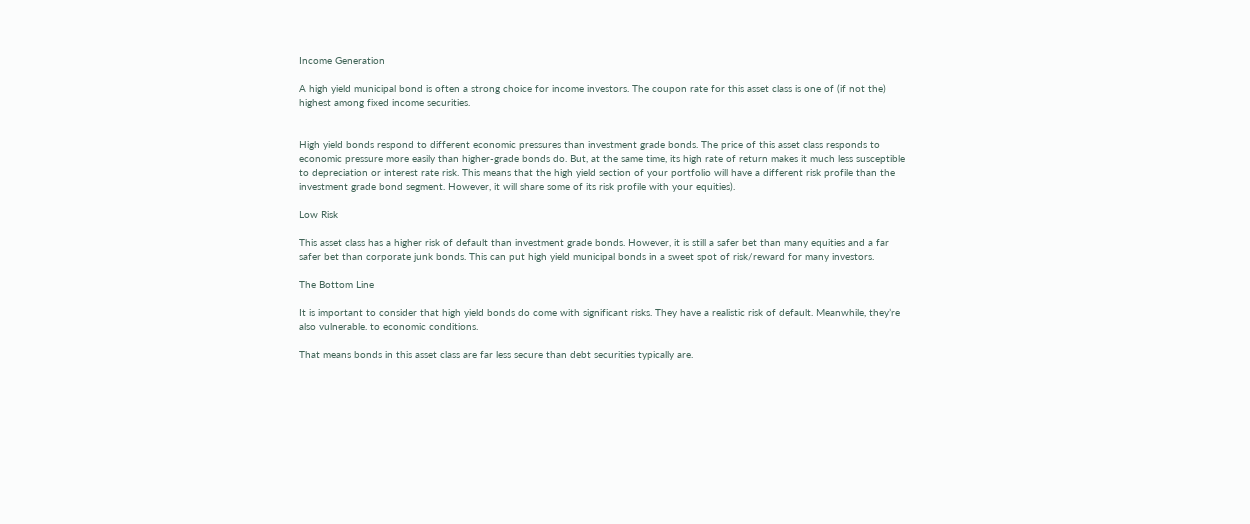Income Generation

A high yield municipal bond is often a strong choice for income investors. The coupon rate for this asset class is one of (if not the) highest among fixed income securities.


High yield bonds respond to different economic pressures than investment grade bonds. The price of this asset class responds to economic pressure more easily than higher-grade bonds do. But, at the same time, its high rate of return makes it much less susceptible to depreciation or interest rate risk. This means that the high yield section of your portfolio will have a different risk profile than the investment grade bond segment. However, it will share some of its risk profile with your equities).

Low Risk

This asset class has a higher risk of default than investment grade bonds. However, it is still a safer bet than many equities and a far safer bet than corporate junk bonds. This can put high yield municipal bonds in a sweet spot of risk/reward for many investors.

The Bottom Line

It is important to consider that high yield bonds do come with significant risks. They have a realistic risk of default. Meanwhile, they’re also vulnerable. to economic conditions.

That means bonds in this asset class are far less secure than debt securities typically are.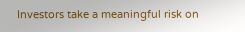Investors take a meaningful risk on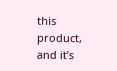this product, and it’s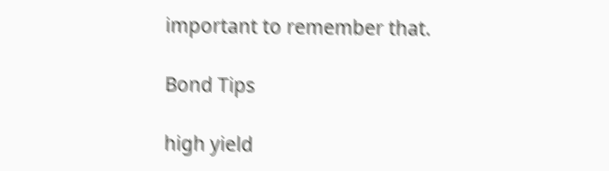important to remember that.

Bond Tips

high yield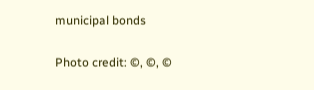municipal bonds

Photo credit: ©, ©, ©